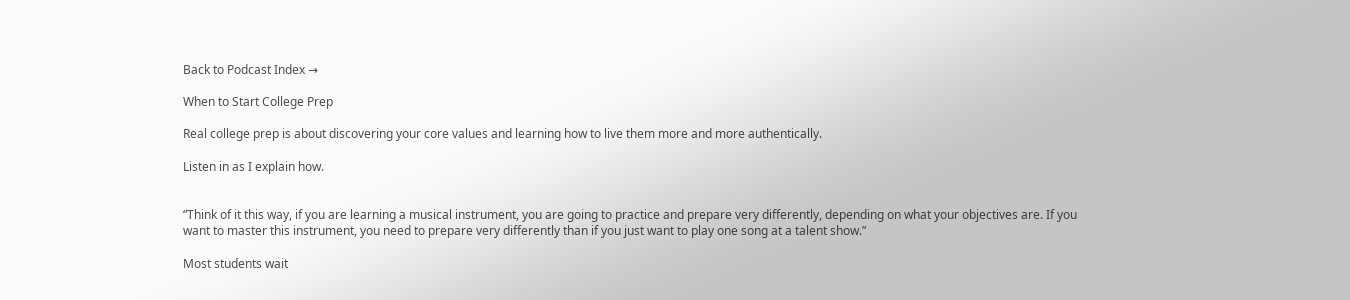Back to Podcast Index →

When to Start College Prep

Real college prep is about discovering your core values and learning how to live them more and more authentically.

Listen in as I explain how.


“Think of it this way, if you are learning a musical instrument, you are going to practice and prepare very differently, depending on what your objectives are. If you want to master this instrument, you need to prepare very differently than if you just want to play one song at a talent show.”

Most students wait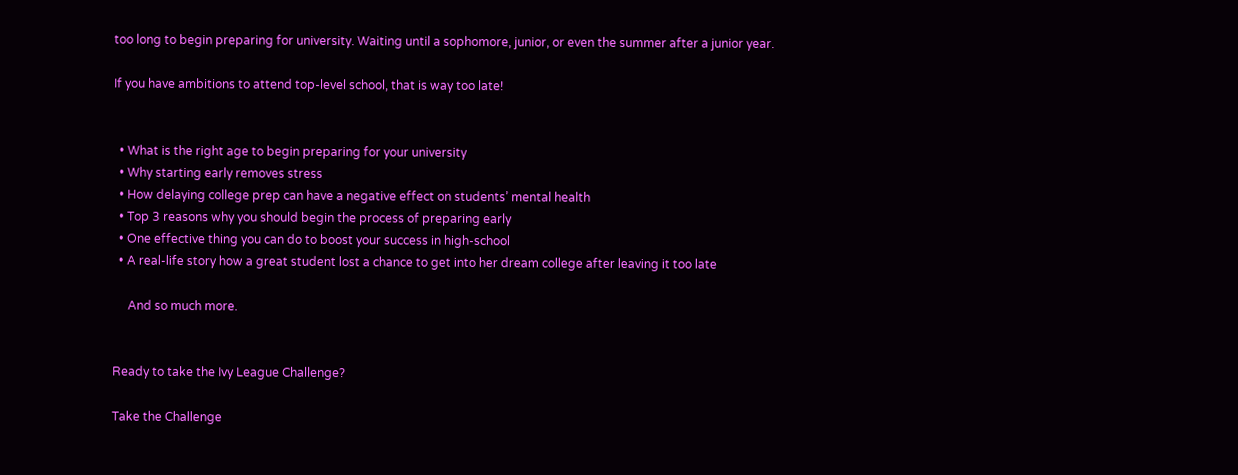too long to begin preparing for university. Waiting until a sophomore, junior, or even the summer after a junior year.

If you have ambitions to attend top-level school, that is way too late!


  • What is the right age to begin preparing for your university
  • Why starting early removes stress
  • How delaying college prep can have a negative effect on students’ mental health
  • Top 3 reasons why you should begin the process of preparing early
  • One effective thing you can do to boost your success in high-school
  • A real-life story how a great student lost a chance to get into her dream college after leaving it too late

     And so much more.


Ready to take the Ivy League Challenge?

Take the Challenge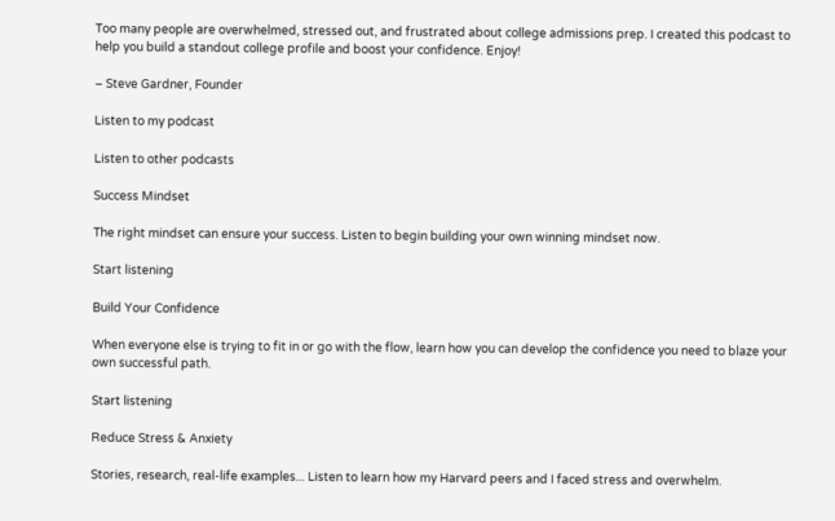Too many people are overwhelmed, stressed out, and frustrated about college admissions prep. I created this podcast to help you build a standout college profile and boost your confidence. Enjoy!

– Steve Gardner, Founder

Listen to my podcast

Listen to other podcasts

Success Mindset

The right mindset can ensure your success. Listen to begin building your own winning mindset now.

Start listening

Build Your Confidence

When everyone else is trying to fit in or go with the flow, learn how you can develop the confidence you need to blaze your own successful path.

Start listening

Reduce Stress & Anxiety

Stories, research, real-life examples... Listen to learn how my Harvard peers and I faced stress and overwhelm.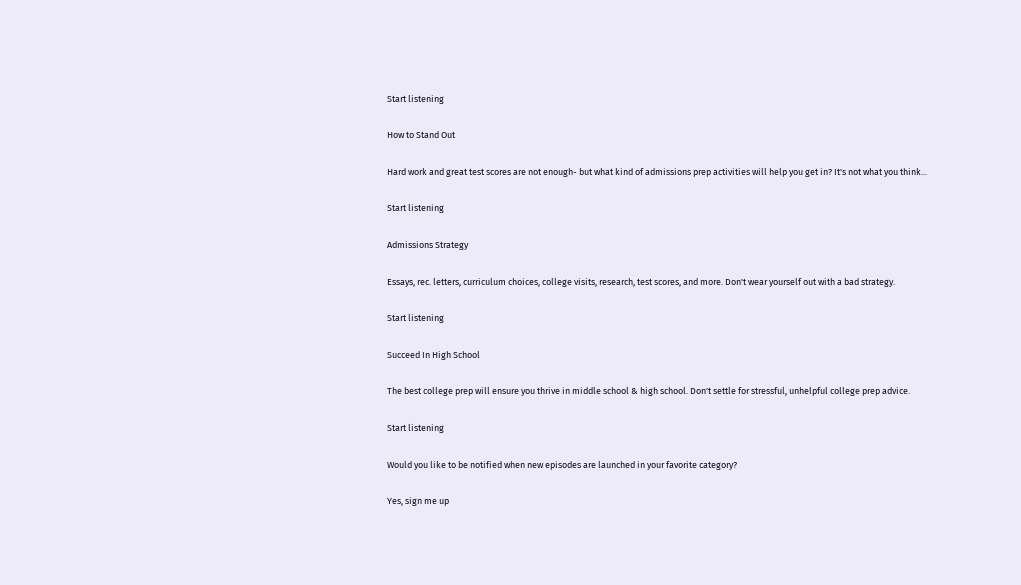Start listening

How to Stand Out

Hard work and great test scores are not enough- but what kind of admissions prep activities will help you get in? It's not what you think...

Start listening

Admissions Strategy

Essays, rec. letters, curriculum choices, college visits, research, test scores, and more. Don't wear yourself out with a bad strategy.

Start listening

Succeed In High School

The best college prep will ensure you thrive in middle school & high school. Don't settle for stressful, unhelpful college prep advice.

Start listening

Would you like to be notified when new episodes are launched in your favorite category?

Yes, sign me up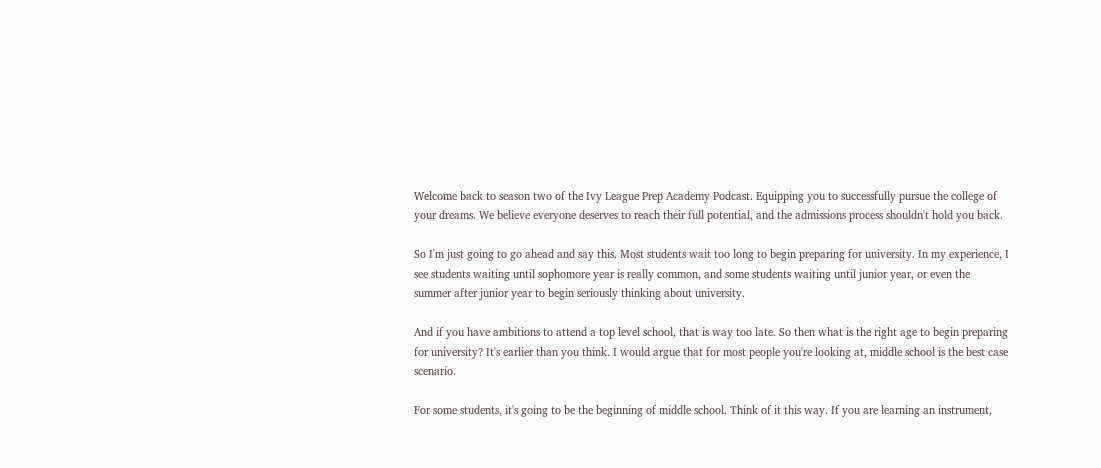Welcome back to season two of the Ivy League Prep Academy Podcast. Equipping you to successfully pursue the college of your dreams. We believe everyone deserves to reach their full potential, and the admissions process shouldn't hold you back.

So I'm just going to go ahead and say this. Most students wait too long to begin preparing for university. In my experience, I see students waiting until sophomore year is really common, and some students waiting until junior year, or even the summer after junior year to begin seriously thinking about university.

And if you have ambitions to attend a top level school, that is way too late. So then what is the right age to begin preparing for university? It's earlier than you think. I would argue that for most people you're looking at, middle school is the best case scenario.

For some students, it's going to be the beginning of middle school. Think of it this way. If you are learning an instrument,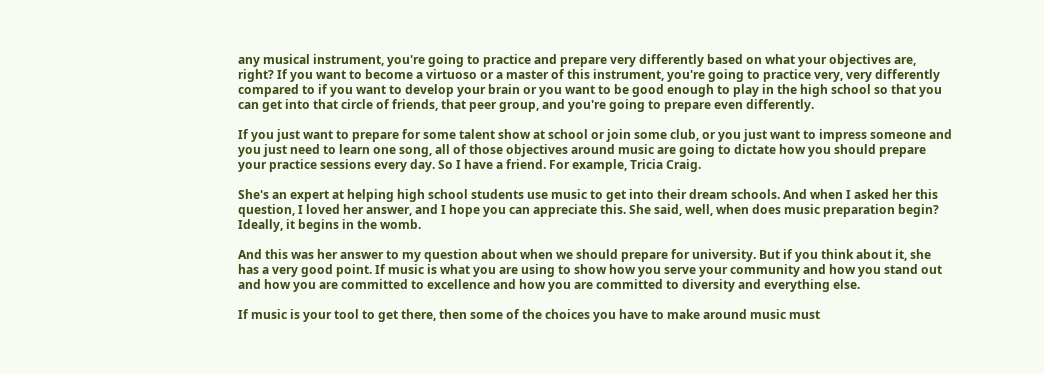any musical instrument, you're going to practice and prepare very differently based on what your objectives are, right? If you want to become a virtuoso or a master of this instrument, you're going to practice very, very differently compared to if you want to develop your brain or you want to be good enough to play in the high school so that you can get into that circle of friends, that peer group, and you're going to prepare even differently.

If you just want to prepare for some talent show at school or join some club, or you just want to impress someone and you just need to learn one song, all of those objectives around music are going to dictate how you should prepare your practice sessions every day. So I have a friend. For example, Tricia Craig.

She's an expert at helping high school students use music to get into their dream schools. And when I asked her this question, I loved her answer, and I hope you can appreciate this. She said, well, when does music preparation begin? Ideally, it begins in the womb.

And this was her answer to my question about when we should prepare for university. But if you think about it, she has a very good point. If music is what you are using to show how you serve your community and how you stand out and how you are committed to excellence and how you are committed to diversity and everything else.

If music is your tool to get there, then some of the choices you have to make around music must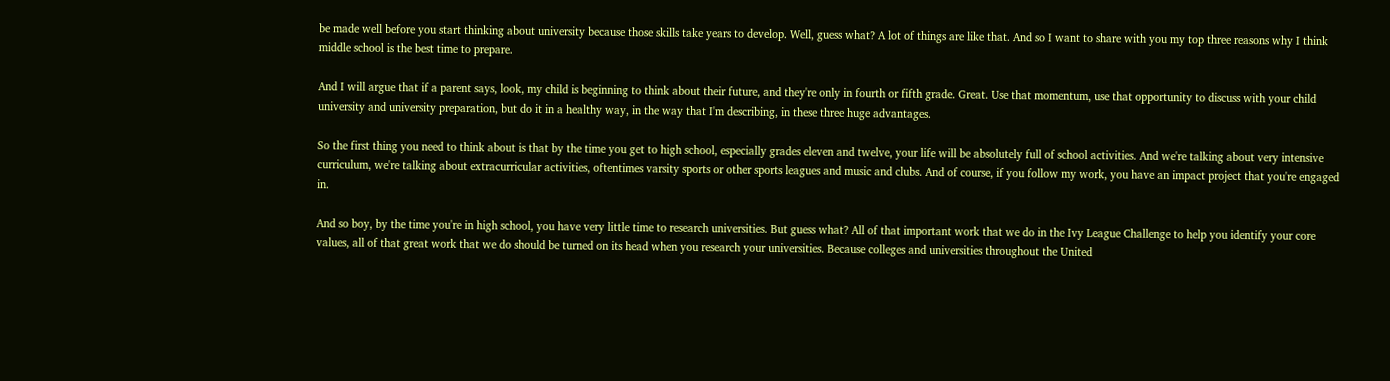be made well before you start thinking about university because those skills take years to develop. Well, guess what? A lot of things are like that. And so I want to share with you my top three reasons why I think middle school is the best time to prepare.

And I will argue that if a parent says, look, my child is beginning to think about their future, and they're only in fourth or fifth grade. Great. Use that momentum, use that opportunity to discuss with your child university and university preparation, but do it in a healthy way, in the way that I'm describing, in these three huge advantages.

So the first thing you need to think about is that by the time you get to high school, especially grades eleven and twelve, your life will be absolutely full of school activities. And we're talking about very intensive curriculum, we're talking about extracurricular activities, oftentimes varsity sports or other sports leagues and music and clubs. And of course, if you follow my work, you have an impact project that you're engaged in.

And so boy, by the time you're in high school, you have very little time to research universities. But guess what? All of that important work that we do in the Ivy League Challenge to help you identify your core values, all of that great work that we do should be turned on its head when you research your universities. Because colleges and universities throughout the United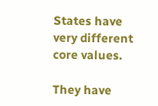States have very different core values.

They have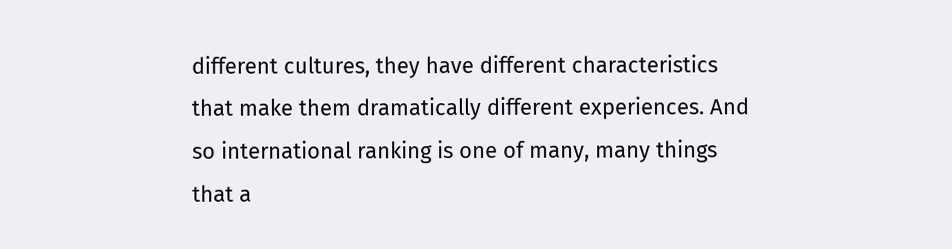different cultures, they have different characteristics that make them dramatically different experiences. And so international ranking is one of many, many things that a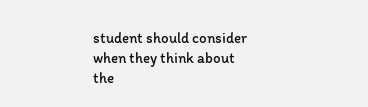student should consider when they think about the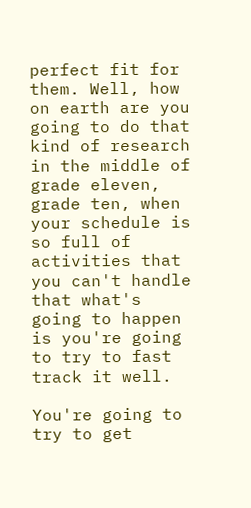perfect fit for them. Well, how on earth are you going to do that kind of research in the middle of grade eleven, grade ten, when your schedule is so full of activities that you can't handle that what's going to happen is you're going to try to fast track it well.

You're going to try to get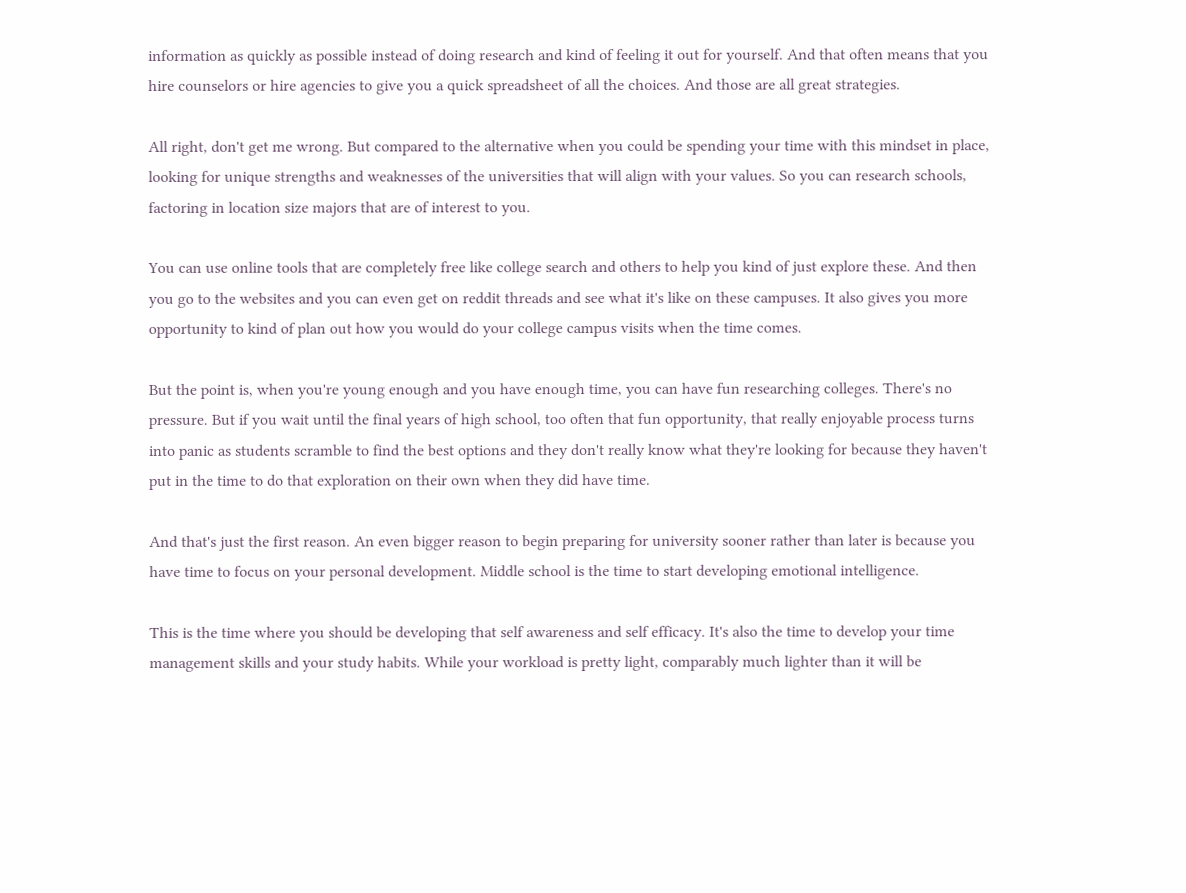information as quickly as possible instead of doing research and kind of feeling it out for yourself. And that often means that you hire counselors or hire agencies to give you a quick spreadsheet of all the choices. And those are all great strategies.

All right, don't get me wrong. But compared to the alternative when you could be spending your time with this mindset in place, looking for unique strengths and weaknesses of the universities that will align with your values. So you can research schools, factoring in location size majors that are of interest to you.

You can use online tools that are completely free like college search and others to help you kind of just explore these. And then you go to the websites and you can even get on reddit threads and see what it's like on these campuses. It also gives you more opportunity to kind of plan out how you would do your college campus visits when the time comes.

But the point is, when you're young enough and you have enough time, you can have fun researching colleges. There's no pressure. But if you wait until the final years of high school, too often that fun opportunity, that really enjoyable process turns into panic as students scramble to find the best options and they don't really know what they're looking for because they haven't put in the time to do that exploration on their own when they did have time.

And that's just the first reason. An even bigger reason to begin preparing for university sooner rather than later is because you have time to focus on your personal development. Middle school is the time to start developing emotional intelligence.

This is the time where you should be developing that self awareness and self efficacy. It's also the time to develop your time management skills and your study habits. While your workload is pretty light, comparably much lighter than it will be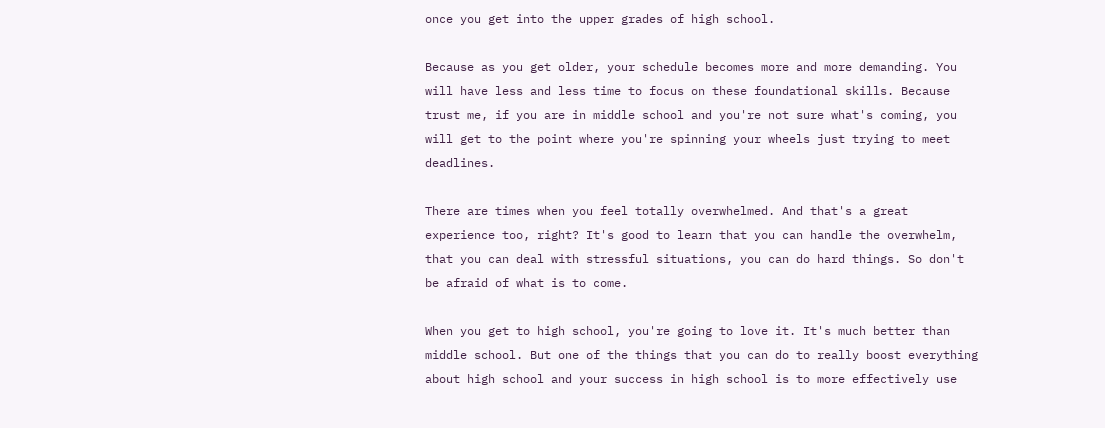once you get into the upper grades of high school.

Because as you get older, your schedule becomes more and more demanding. You will have less and less time to focus on these foundational skills. Because trust me, if you are in middle school and you're not sure what's coming, you will get to the point where you're spinning your wheels just trying to meet deadlines.

There are times when you feel totally overwhelmed. And that's a great experience too, right? It's good to learn that you can handle the overwhelm, that you can deal with stressful situations, you can do hard things. So don't be afraid of what is to come.

When you get to high school, you're going to love it. It's much better than middle school. But one of the things that you can do to really boost everything about high school and your success in high school is to more effectively use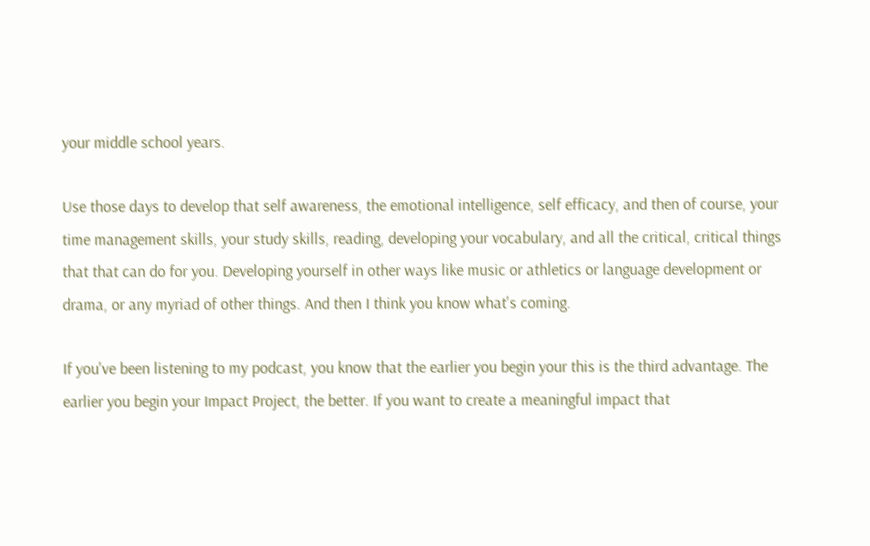your middle school years.

Use those days to develop that self awareness, the emotional intelligence, self efficacy, and then of course, your time management skills, your study skills, reading, developing your vocabulary, and all the critical, critical things that that can do for you. Developing yourself in other ways like music or athletics or language development or drama, or any myriad of other things. And then I think you know what's coming.

If you've been listening to my podcast, you know that the earlier you begin your this is the third advantage. The earlier you begin your Impact Project, the better. If you want to create a meaningful impact that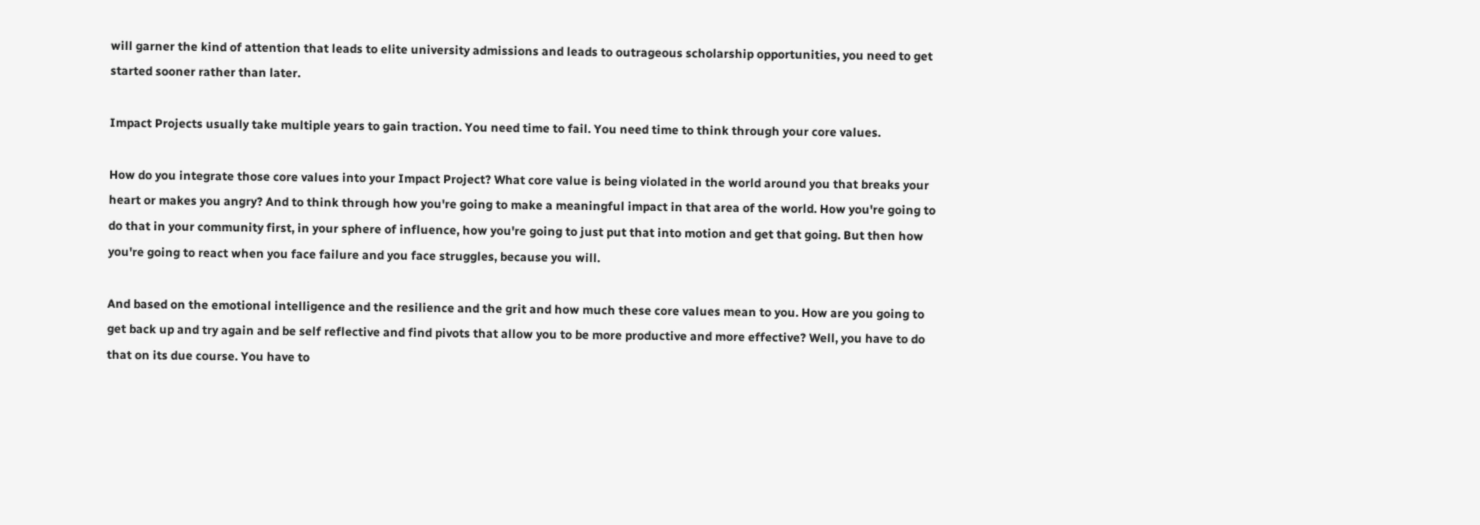will garner the kind of attention that leads to elite university admissions and leads to outrageous scholarship opportunities, you need to get started sooner rather than later.

Impact Projects usually take multiple years to gain traction. You need time to fail. You need time to think through your core values.

How do you integrate those core values into your Impact Project? What core value is being violated in the world around you that breaks your heart or makes you angry? And to think through how you're going to make a meaningful impact in that area of the world. How you're going to do that in your community first, in your sphere of influence, how you're going to just put that into motion and get that going. But then how you're going to react when you face failure and you face struggles, because you will.

And based on the emotional intelligence and the resilience and the grit and how much these core values mean to you. How are you going to get back up and try again and be self reflective and find pivots that allow you to be more productive and more effective? Well, you have to do that on its due course. You have to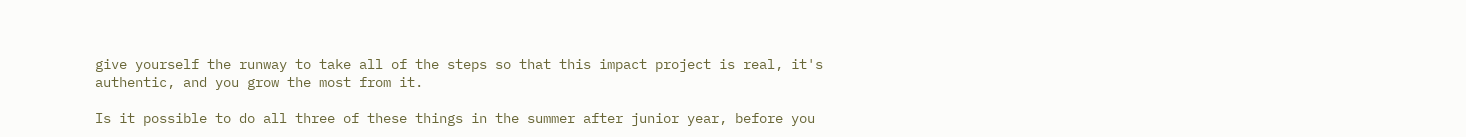give yourself the runway to take all of the steps so that this impact project is real, it's authentic, and you grow the most from it.

Is it possible to do all three of these things in the summer after junior year, before you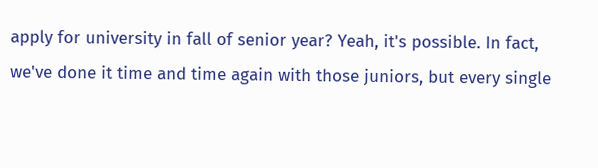apply for university in fall of senior year? Yeah, it's possible. In fact, we've done it time and time again with those juniors, but every single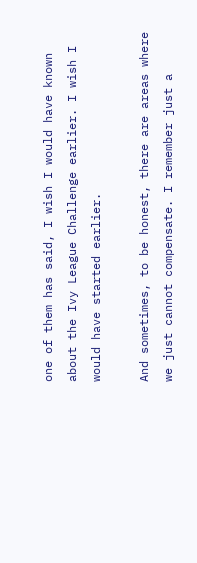one of them has said, I wish I would have known about the Ivy League Challenge earlier. I wish I would have started earlier.

And sometimes, to be honest, there are areas where we just cannot compensate. I remember just a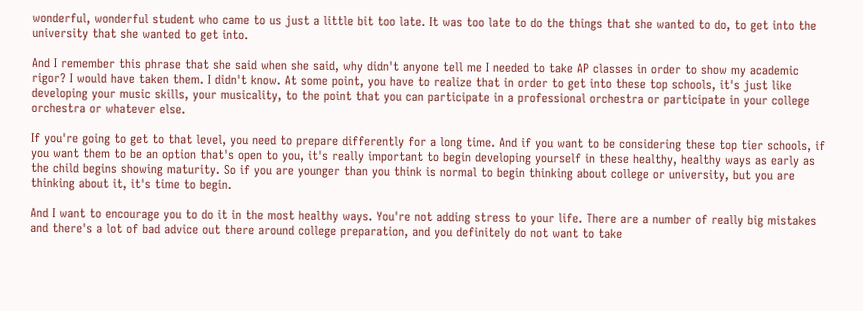wonderful, wonderful student who came to us just a little bit too late. It was too late to do the things that she wanted to do, to get into the university that she wanted to get into.

And I remember this phrase that she said when she said, why didn't anyone tell me I needed to take AP classes in order to show my academic rigor? I would have taken them. I didn't know. At some point, you have to realize that in order to get into these top schools, it's just like developing your music skills, your musicality, to the point that you can participate in a professional orchestra or participate in your college orchestra or whatever else.

If you're going to get to that level, you need to prepare differently for a long time. And if you want to be considering these top tier schools, if you want them to be an option that's open to you, it's really important to begin developing yourself in these healthy, healthy ways as early as the child begins showing maturity. So if you are younger than you think is normal to begin thinking about college or university, but you are thinking about it, it's time to begin.

And I want to encourage you to do it in the most healthy ways. You're not adding stress to your life. There are a number of really big mistakes and there's a lot of bad advice out there around college preparation, and you definitely do not want to take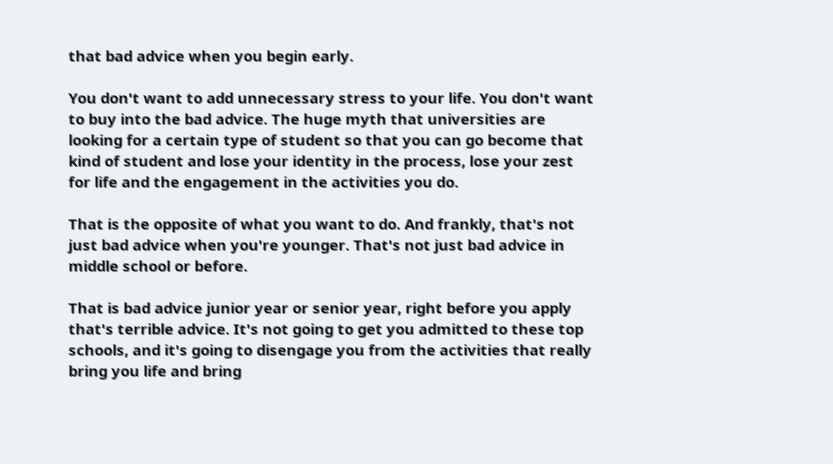that bad advice when you begin early.

You don't want to add unnecessary stress to your life. You don't want to buy into the bad advice. The huge myth that universities are looking for a certain type of student so that you can go become that kind of student and lose your identity in the process, lose your zest for life and the engagement in the activities you do.

That is the opposite of what you want to do. And frankly, that's not just bad advice when you're younger. That's not just bad advice in middle school or before.

That is bad advice junior year or senior year, right before you apply that's terrible advice. It's not going to get you admitted to these top schools, and it's going to disengage you from the activities that really bring you life and bring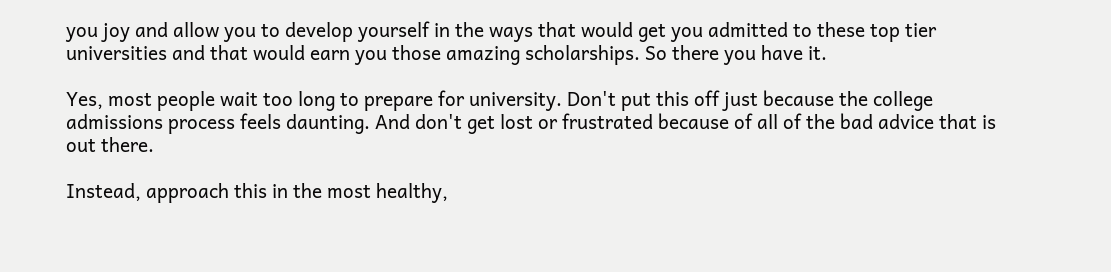you joy and allow you to develop yourself in the ways that would get you admitted to these top tier universities and that would earn you those amazing scholarships. So there you have it.

Yes, most people wait too long to prepare for university. Don't put this off just because the college admissions process feels daunting. And don't get lost or frustrated because of all of the bad advice that is out there.

Instead, approach this in the most healthy,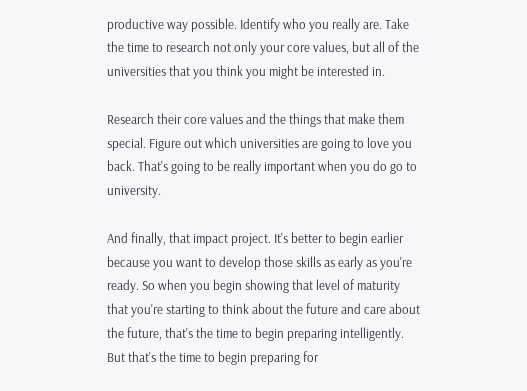productive way possible. Identify who you really are. Take the time to research not only your core values, but all of the universities that you think you might be interested in.

Research their core values and the things that make them special. Figure out which universities are going to love you back. That's going to be really important when you do go to university.

And finally, that impact project. It's better to begin earlier because you want to develop those skills as early as you're ready. So when you begin showing that level of maturity that you're starting to think about the future and care about the future, that's the time to begin preparing intelligently. But that's the time to begin preparing for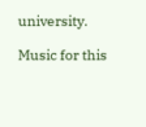university.

Music for this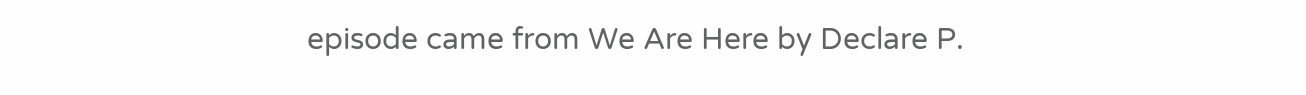episode came from We Are Here by Declare P.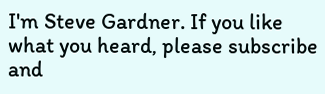I'm Steve Gardner. If you like what you heard, please subscribe and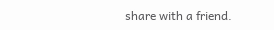share with a friend.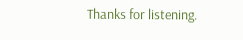Thanks for listening.